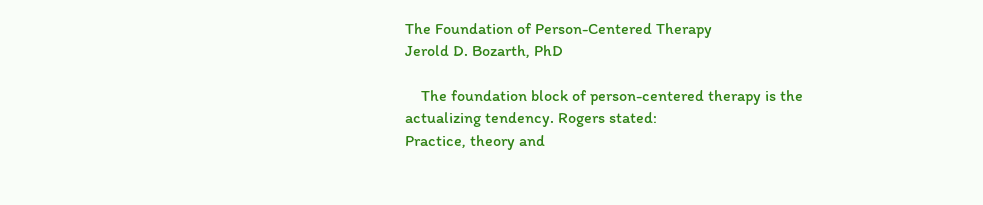The Foundation of Person-Centered Therapy
Jerold D. Bozarth, PhD

    The foundation block of person-centered therapy is the actualizing tendency. Rogers stated:
Practice, theory and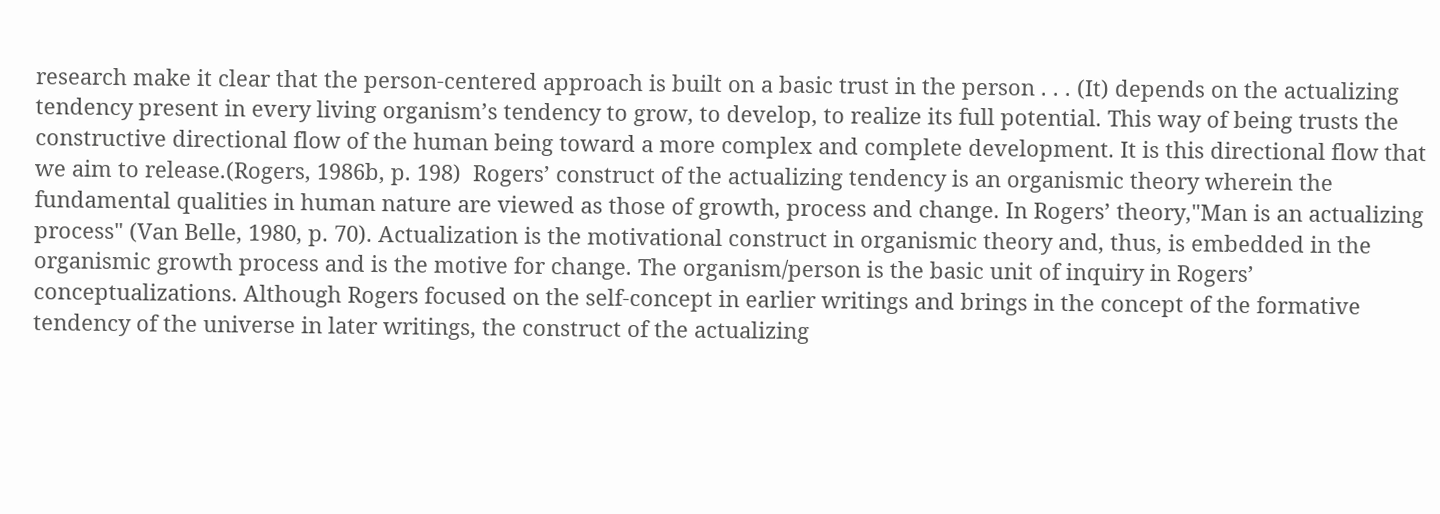research make it clear that the person-centered approach is built on a basic trust in the person . . . (It) depends on the actualizing tendency present in every living organism’s tendency to grow, to develop, to realize its full potential. This way of being trusts the constructive directional flow of the human being toward a more complex and complete development. It is this directional flow that we aim to release.(Rogers, 1986b, p. 198)  Rogers’ construct of the actualizing tendency is an organismic theory wherein the fundamental qualities in human nature are viewed as those of growth, process and change. In Rogers’ theory,"Man is an actualizing process" (Van Belle, 1980, p. 70). Actualization is the motivational construct in organismic theory and, thus, is embedded in the organismic growth process and is the motive for change. The organism/person is the basic unit of inquiry in Rogers’ conceptualizations. Although Rogers focused on the self-concept in earlier writings and brings in the concept of the formative tendency of the universe in later writings, the construct of the actualizing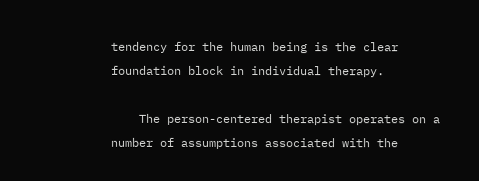tendency for the human being is the clear foundation block in individual therapy.

    The person-centered therapist operates on a number of assumptions associated with the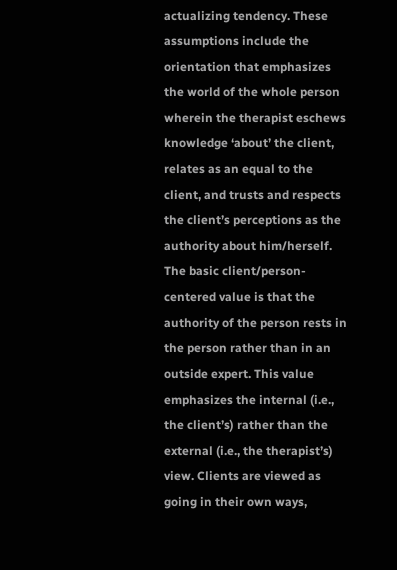actualizing tendency. These assumptions include the orientation that emphasizes the world of the whole person wherein the therapist eschews knowledge ‘about’ the client, relates as an equal to the client, and trusts and respects the client’s perceptions as the authority about him/herself.  The basic client/person-centered value is that the authority of the person rests in the person rather than in an outside expert. This value emphasizes the internal (i.e., the client’s) rather than the external (i.e., the therapist’s) view. Clients are viewed as going in their own ways,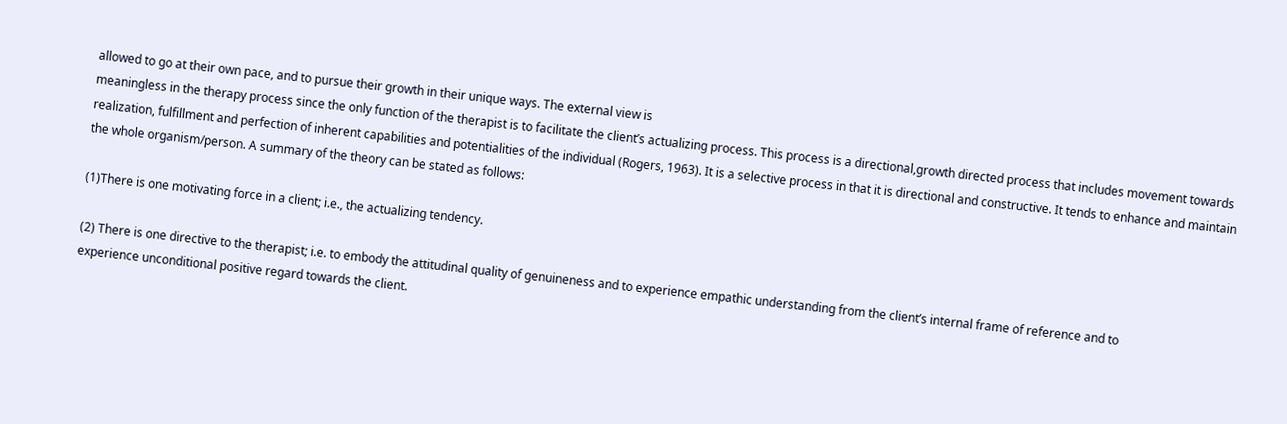allowed to go at their own pace, and to pursue their growth in their unique ways. The external view is
meaningless in the therapy process since the only function of the therapist is to facilitate the client’s actualizing process. This process is a directional,growth directed process that includes movement towards realization, fulfillment and perfection of inherent capabilities and potentialities of the individual (Rogers, 1963). It is a selective process in that it is directional and constructive. It tends to enhance and maintain the whole organism/person. A summary of the theory can be stated as follows:

(1)There is one motivating force in a client; i.e., the actualizing tendency.

(2) There is one directive to the therapist; i.e. to embody the attitudinal quality of genuineness and to experience empathic understanding from the client’s internal frame of reference and to
experience unconditional positive regard towards the client.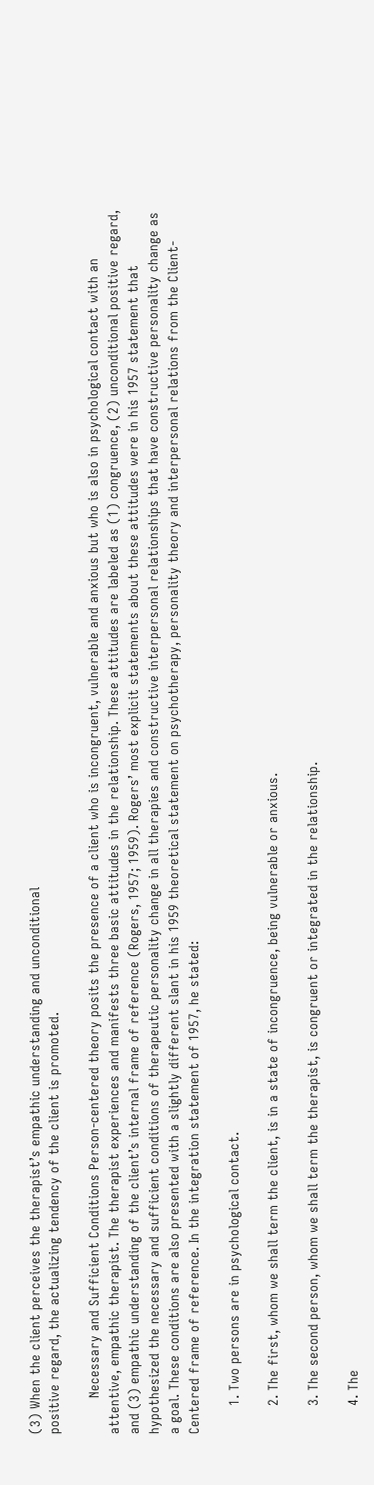(3) When the client perceives the therapist’s empathic understanding and unconditional
positive regard, the actualizing tendency of the client is promoted.

         Necessary and Sufficient Conditions Person-centered theory posits the presence of a client who is incongruent, vulnerable and anxious but who is also in psychological contact with an attentive, empathic therapist. The therapist experiences and manifests three basic attitudes in the relationship. These attitudes are labeled as (1) congruence, (2) unconditional positive regard, and (3) empathic understanding of the client’s internal frame of reference (Rogers, 1957; 1959). Rogers’ most explicit statements about these attitudes were in his 1957 statement that hypothesized the necessary and sufficient conditions of therapeutic personality change in all therapies and constructive interpersonal relationships that have constructive personality change as a goal. These conditions are also presented with a slightly different slant in his 1959 theoretical statement on psychotherapy, personality theory and interpersonal relations from the Client-Centered frame of reference. In the integration statement of 1957, he stated:

       1. Two persons are in psychological contact.

       2. The first, whom we shall term the client, is in a state of incongruence, being vulnerable or anxious.

       3. The second person, whom we shall term the therapist, is congruent or integrated in the relationship.

       4. The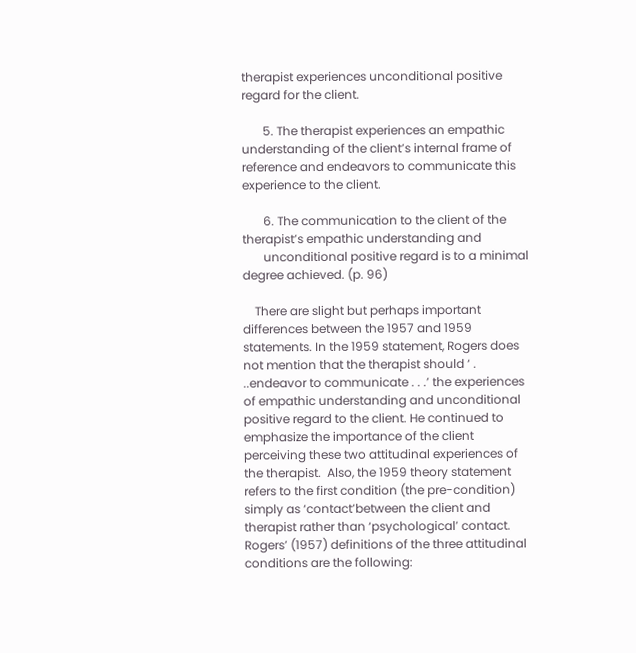therapist experiences unconditional positive regard for the client.

       5. The therapist experiences an empathic understanding of the client’s internal frame of reference and endeavors to communicate this experience to the client.

       6. The communication to the client of the therapist’s empathic understanding and
       unconditional positive regard is to a minimal degree achieved. (p. 96)

    There are slight but perhaps important differences between the 1957 and 1959
statements. In the 1959 statement, Rogers does not mention that the therapist should ‘ . ..endeavor to communicate . . .’ the experiences of empathic understanding and unconditional positive regard to the client. He continued to emphasize the importance of the client perceiving these two attitudinal experiences of the therapist.  Also, the 1959 theory statement refers to the first condition (the pre-condition) simply as ‘contact’between the client and therapist rather than ‘psychological’ contact.      Rogers’ (1957) definitions of the three attitudinal conditions are the following: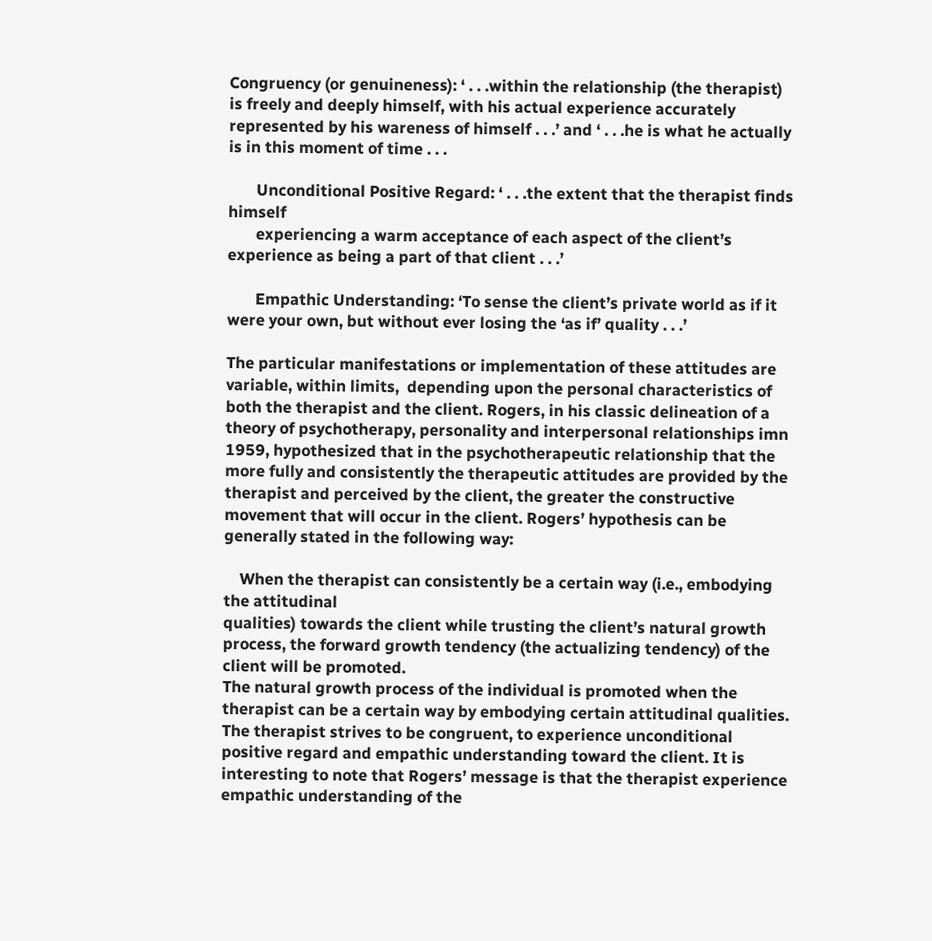Congruency (or genuineness): ‘ . . .within the relationship (the therapist) is freely and deeply himself, with his actual experience accurately represented by his wareness of himself . . .’ and ‘ . . .he is what he actually is in this moment of time . . .

       Unconditional Positive Regard: ‘ . . .the extent that the therapist finds himself
       experiencing a warm acceptance of each aspect of the client’s experience as being a part of that client . . .’

       Empathic Understanding: ‘To sense the client’s private world as if it were your own, but without ever losing the ‘as if’ quality . . .’

The particular manifestations or implementation of these attitudes are variable, within limits,  depending upon the personal characteristics of both the therapist and the client. Rogers, in his classic delineation of a theory of psychotherapy, personality and interpersonal relationships imn 1959, hypothesized that in the psychotherapeutic relationship that the more fully and consistently the therapeutic attitudes are provided by the therapist and perceived by the client, the greater the constructive movement that will occur in the client. Rogers’ hypothesis can be generally stated in the following way:

    When the therapist can consistently be a certain way (i.e., embodying the attitudinal
qualities) towards the client while trusting the client’s natural growth process, the forward growth tendency (the actualizing tendency) of the client will be promoted.
The natural growth process of the individual is promoted when the therapist can be a certain way by embodying certain attitudinal qualities. The therapist strives to be congruent, to experience unconditional positive regard and empathic understanding toward the client. It is interesting to note that Rogers’ message is that the therapist experience empathic understanding of the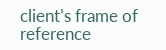client’s frame of reference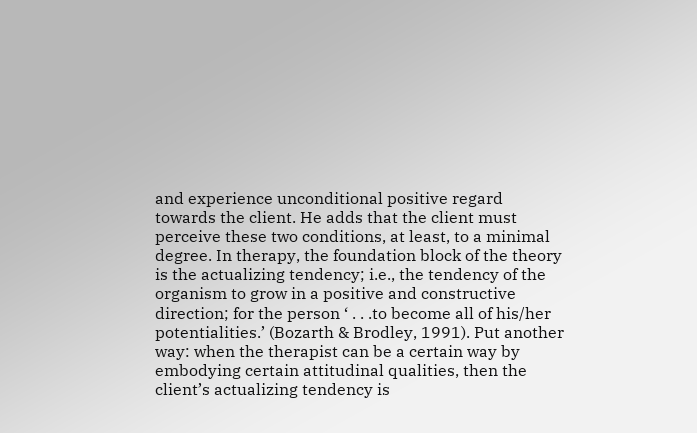and experience unconditional positive regard towards the client. He adds that the client must perceive these two conditions, at least, to a minimal degree. In therapy, the foundation block of the theory is the actualizing tendency; i.e., the tendency of the organism to grow in a positive and constructive direction; for the person ‘ . . .to become all of his/her
potentialities.’ (Bozarth & Brodley, 1991). Put another way: when the therapist can be a certain way by embodying certain attitudinal qualities, then the client’s actualizing tendency is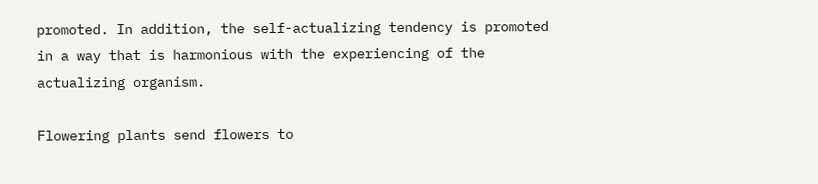promoted. In addition, the self-actualizing tendency is promoted in a way that is harmonious with the experiencing of the actualizing organism.

Flowering plants send flowers to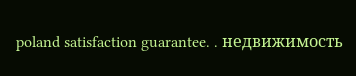poland satisfaction guarantee. . недвижимость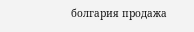болгария продажа